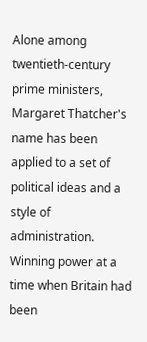Alone among twentieth-century prime ministers, Margaret Thatcher's name has been applied to a set of political ideas and a style of administration. Winning power at a time when Britain had been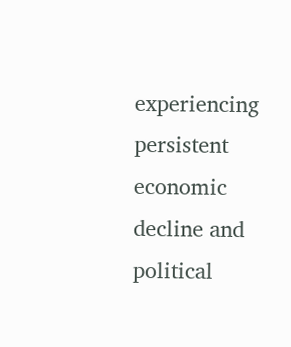experiencing persistent economic decline and political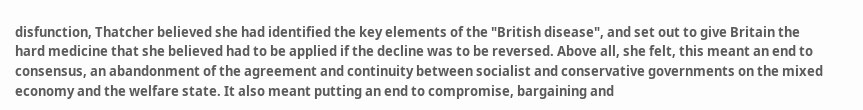disfunction, Thatcher believed she had identified the key elements of the "British disease", and set out to give Britain the hard medicine that she believed had to be applied if the decline was to be reversed. Above all, she felt, this meant an end to consensus, an abandonment of the agreement and continuity between socialist and conservative governments on the mixed economy and the welfare state. It also meant putting an end to compromise, bargaining and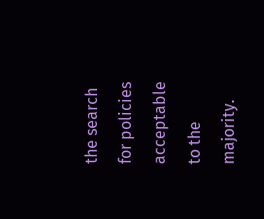the search for policies acceptable to the majority.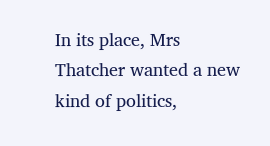In its place, Mrs Thatcher wanted a new kind of politics,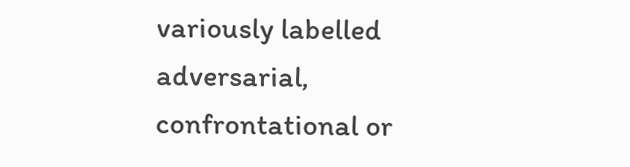variously labelled adversarial, confrontational or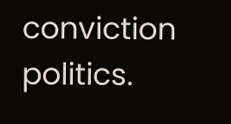conviction politics.